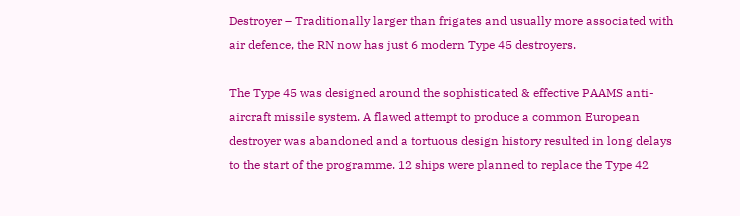Destroyer – Traditionally larger than frigates and usually more associated with air defence, the RN now has just 6 modern Type 45 destroyers.

The Type 45 was designed around the sophisticated & effective PAAMS anti-aircraft missile system. A flawed attempt to produce a common European destroyer was abandoned and a tortuous design history resulted in long delays to the start of the programme. 12 ships were planned to replace the Type 42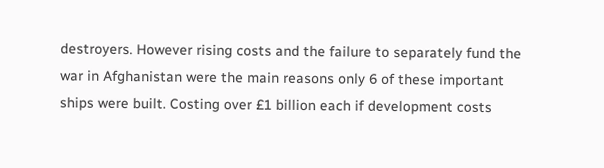destroyers. However rising costs and the failure to separately fund the war in Afghanistan were the main reasons only 6 of these important ships were built. Costing over £1 billion each if development costs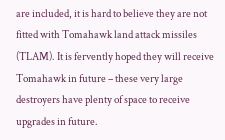are included, it is hard to believe they are not fitted with Tomahawk land attack missiles (TLAM). It is fervently hoped they will receive Tomahawk in future – these very large destroyers have plenty of space to receive upgrades in future.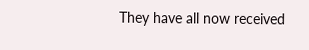They have all now received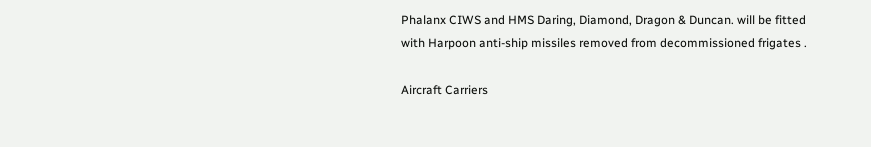Phalanx CIWS and HMS Daring, Diamond, Dragon & Duncan. will be fitted with Harpoon anti-ship missiles removed from decommissioned frigates .

Aircraft Carriers